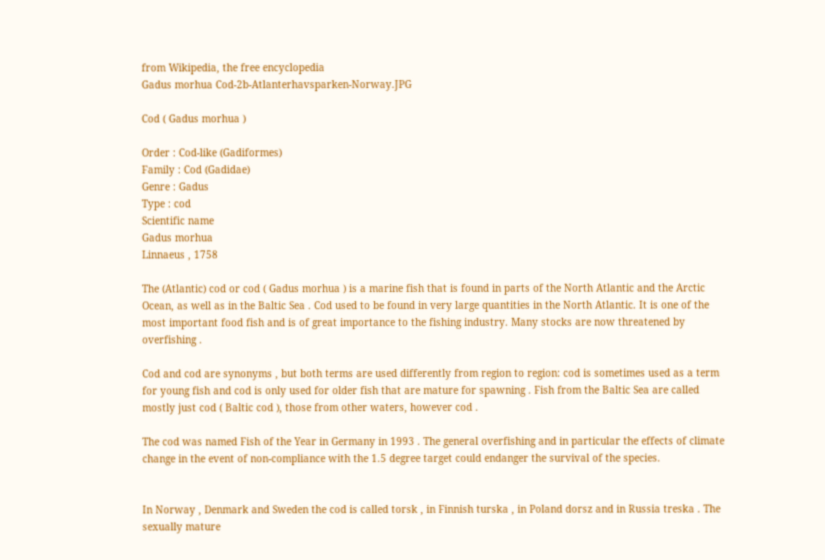from Wikipedia, the free encyclopedia
Gadus morhua Cod-2b-Atlanterhavsparken-Norway.JPG

Cod ( Gadus morhua )

Order : Cod-like (Gadiformes)
Family : Cod (Gadidae)
Genre : Gadus
Type : cod
Scientific name
Gadus morhua
Linnaeus , 1758

The (Atlantic) cod or cod ( Gadus morhua ) is a marine fish that is found in parts of the North Atlantic and the Arctic Ocean, as well as in the Baltic Sea . Cod used to be found in very large quantities in the North Atlantic. It is one of the most important food fish and is of great importance to the fishing industry. Many stocks are now threatened by overfishing .

Cod and cod are synonyms , but both terms are used differently from region to region: cod is sometimes used as a term for young fish and cod is only used for older fish that are mature for spawning . Fish from the Baltic Sea are called mostly just cod ( Baltic cod ), those from other waters, however cod .

The cod was named Fish of the Year in Germany in 1993 . The general overfishing and in particular the effects of climate change in the event of non-compliance with the 1.5 degree target could endanger the survival of the species.


In Norway , Denmark and Sweden the cod is called torsk , in Finnish turska , in Poland dorsz and in Russia treska . The sexually mature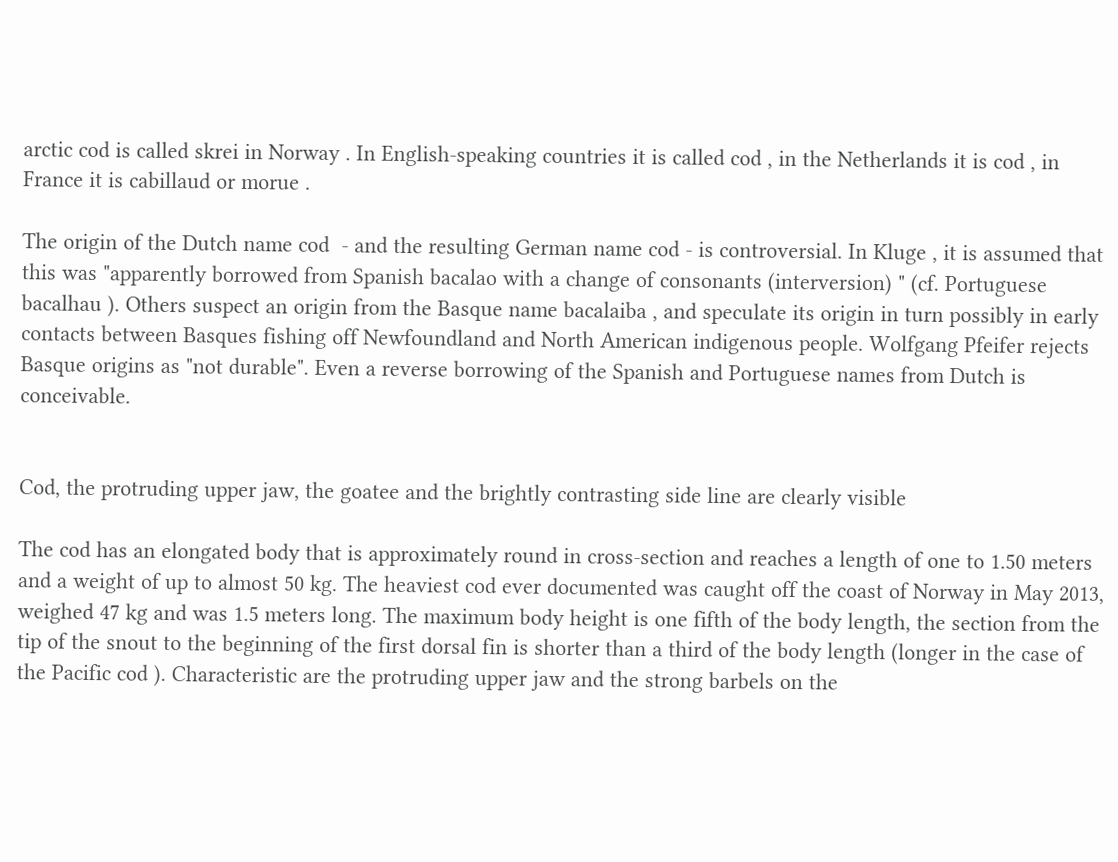arctic cod is called skrei in Norway . In English-speaking countries it is called cod , in the Netherlands it is cod , in France it is cabillaud or morue .

The origin of the Dutch name cod  - and the resulting German name cod - is controversial. In Kluge , it is assumed that this was "apparently borrowed from Spanish bacalao with a change of consonants (interversion) " (cf. Portuguese bacalhau ). Others suspect an origin from the Basque name bacalaiba , and speculate its origin in turn possibly in early contacts between Basques fishing off Newfoundland and North American indigenous people. Wolfgang Pfeifer rejects Basque origins as "not durable". Even a reverse borrowing of the Spanish and Portuguese names from Dutch is conceivable.


Cod, the protruding upper jaw, the goatee and the brightly contrasting side line are clearly visible

The cod has an elongated body that is approximately round in cross-section and reaches a length of one to 1.50 meters and a weight of up to almost 50 kg. The heaviest cod ever documented was caught off the coast of Norway in May 2013, weighed 47 kg and was 1.5 meters long. The maximum body height is one fifth of the body length, the section from the tip of the snout to the beginning of the first dorsal fin is shorter than a third of the body length (longer in the case of the Pacific cod ). Characteristic are the protruding upper jaw and the strong barbels on the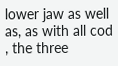lower jaw as well as, as with all cod , the three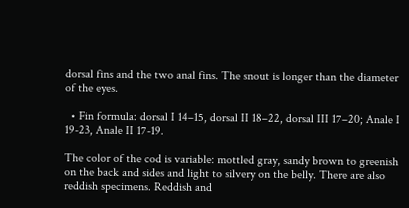dorsal fins and the two anal fins. The snout is longer than the diameter of the eyes.

  • Fin formula: dorsal I 14–15, dorsal II 18–22, dorsal III 17–20; Anale I 19-23, Anale II 17-19.

The color of the cod is variable: mottled gray, sandy brown to greenish on the back and sides and light to silvery on the belly. There are also reddish specimens. Reddish and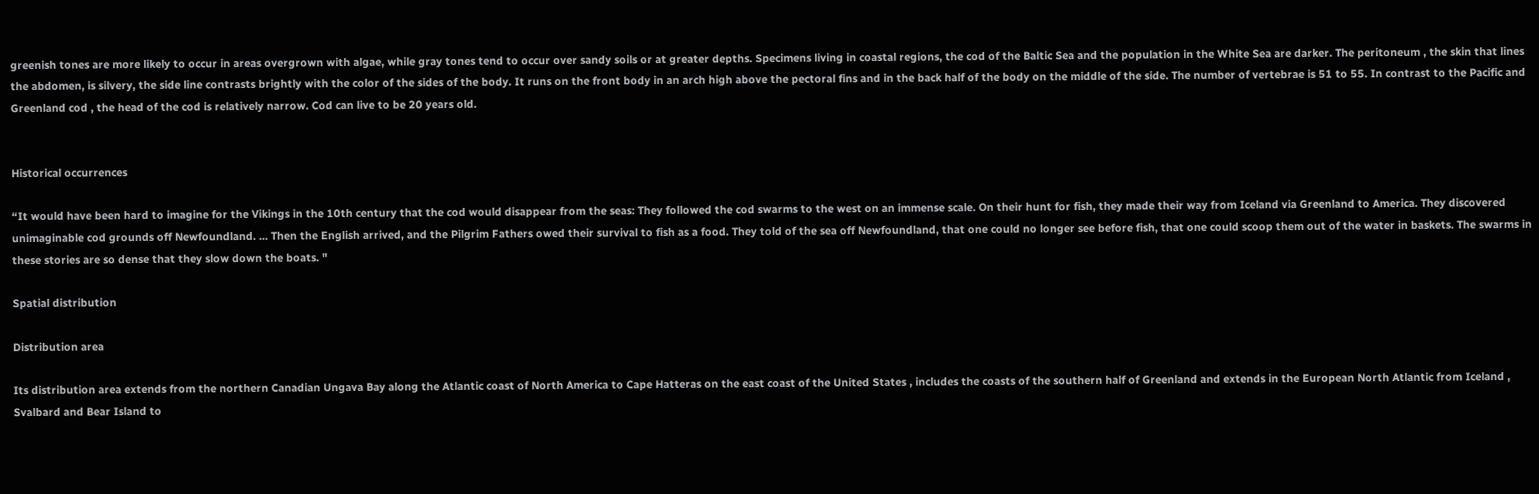greenish tones are more likely to occur in areas overgrown with algae, while gray tones tend to occur over sandy soils or at greater depths. Specimens living in coastal regions, the cod of the Baltic Sea and the population in the White Sea are darker. The peritoneum , the skin that lines the abdomen, is silvery, the side line contrasts brightly with the color of the sides of the body. It runs on the front body in an arch high above the pectoral fins and in the back half of the body on the middle of the side. The number of vertebrae is 51 to 55. In contrast to the Pacific and Greenland cod , the head of the cod is relatively narrow. Cod can live to be 20 years old.


Historical occurrences

“It would have been hard to imagine for the Vikings in the 10th century that the cod would disappear from the seas: They followed the cod swarms to the west on an immense scale. On their hunt for fish, they made their way from Iceland via Greenland to America. They discovered unimaginable cod grounds off Newfoundland. ... Then the English arrived, and the Pilgrim Fathers owed their survival to fish as a food. They told of the sea off Newfoundland, that one could no longer see before fish, that one could scoop them out of the water in baskets. The swarms in these stories are so dense that they slow down the boats. "

Spatial distribution

Distribution area

Its distribution area extends from the northern Canadian Ungava Bay along the Atlantic coast of North America to Cape Hatteras on the east coast of the United States , includes the coasts of the southern half of Greenland and extends in the European North Atlantic from Iceland , Svalbard and Bear Island to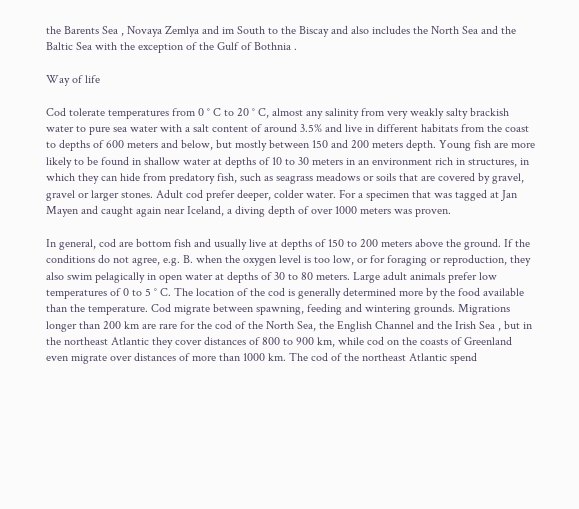the Barents Sea , Novaya Zemlya and im South to the Biscay and also includes the North Sea and the Baltic Sea with the exception of the Gulf of Bothnia .

Way of life

Cod tolerate temperatures from 0 ° C to 20 ° C, almost any salinity from very weakly salty brackish water to pure sea water with a salt content of around 3.5% and live in different habitats from the coast to depths of 600 meters and below, but mostly between 150 and 200 meters depth. Young fish are more likely to be found in shallow water at depths of 10 to 30 meters in an environment rich in structures, in which they can hide from predatory fish, such as seagrass meadows or soils that are covered by gravel, gravel or larger stones. Adult cod prefer deeper, colder water. For a specimen that was tagged at Jan Mayen and caught again near Iceland, a diving depth of over 1000 meters was proven.

In general, cod are bottom fish and usually live at depths of 150 to 200 meters above the ground. If the conditions do not agree, e.g. B. when the oxygen level is too low, or for foraging or reproduction, they also swim pelagically in open water at depths of 30 to 80 meters. Large adult animals prefer low temperatures of 0 to 5 ° C. The location of the cod is generally determined more by the food available than the temperature. Cod migrate between spawning, feeding and wintering grounds. Migrations longer than 200 km are rare for the cod of the North Sea, the English Channel and the Irish Sea , but in the northeast Atlantic they cover distances of 800 to 900 km, while cod on the coasts of Greenland even migrate over distances of more than 1000 km. The cod of the northeast Atlantic spend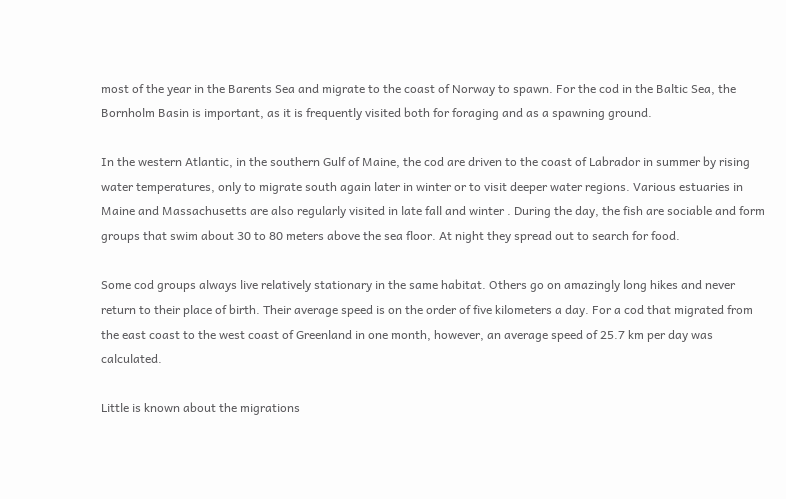most of the year in the Barents Sea and migrate to the coast of Norway to spawn. For the cod in the Baltic Sea, the Bornholm Basin is important, as it is frequently visited both for foraging and as a spawning ground.

In the western Atlantic, in the southern Gulf of Maine, the cod are driven to the coast of Labrador in summer by rising water temperatures, only to migrate south again later in winter or to visit deeper water regions. Various estuaries in Maine and Massachusetts are also regularly visited in late fall and winter . During the day, the fish are sociable and form groups that swim about 30 to 80 meters above the sea floor. At night they spread out to search for food.

Some cod groups always live relatively stationary in the same habitat. Others go on amazingly long hikes and never return to their place of birth. Their average speed is on the order of five kilometers a day. For a cod that migrated from the east coast to the west coast of Greenland in one month, however, an average speed of 25.7 km per day was calculated.

Little is known about the migrations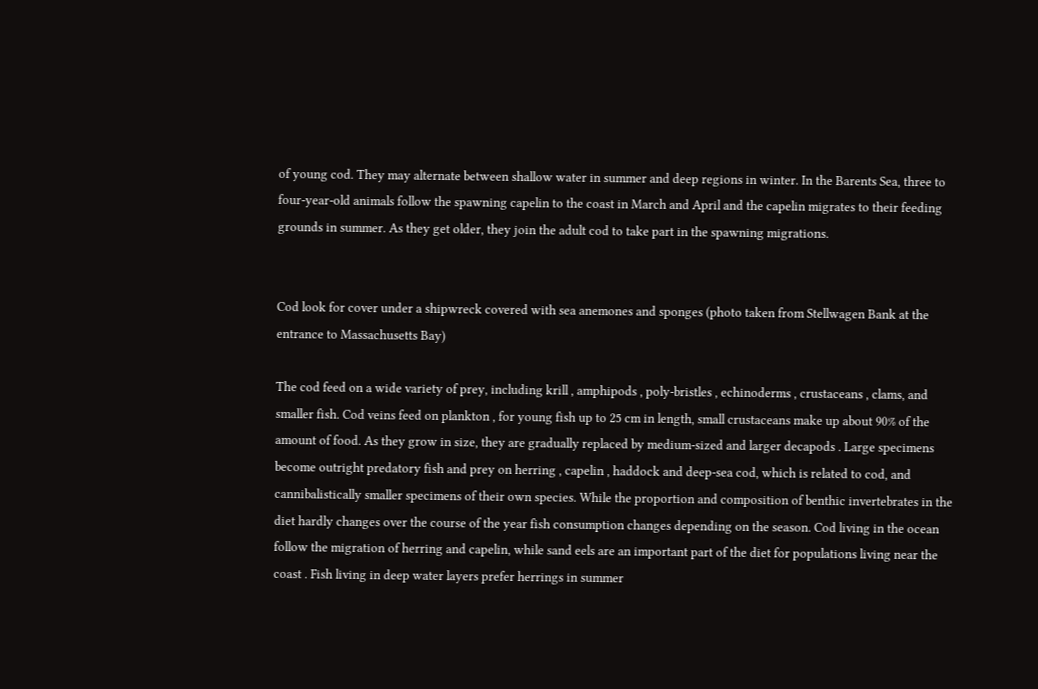of young cod. They may alternate between shallow water in summer and deep regions in winter. In the Barents Sea, three to four-year-old animals follow the spawning capelin to the coast in March and April and the capelin migrates to their feeding grounds in summer. As they get older, they join the adult cod to take part in the spawning migrations.


Cod look for cover under a shipwreck covered with sea anemones and sponges (photo taken from Stellwagen Bank at the entrance to Massachusetts Bay)

The cod feed on a wide variety of prey, including krill , amphipods , poly-bristles , echinoderms , crustaceans , clams, and smaller fish. Cod veins feed on plankton , for young fish up to 25 cm in length, small crustaceans make up about 90% of the amount of food. As they grow in size, they are gradually replaced by medium-sized and larger decapods . Large specimens become outright predatory fish and prey on herring , capelin , haddock and deep-sea cod, which is related to cod, and cannibalistically smaller specimens of their own species. While the proportion and composition of benthic invertebrates in the diet hardly changes over the course of the year fish consumption changes depending on the season. Cod living in the ocean follow the migration of herring and capelin, while sand eels are an important part of the diet for populations living near the coast . Fish living in deep water layers prefer herrings in summer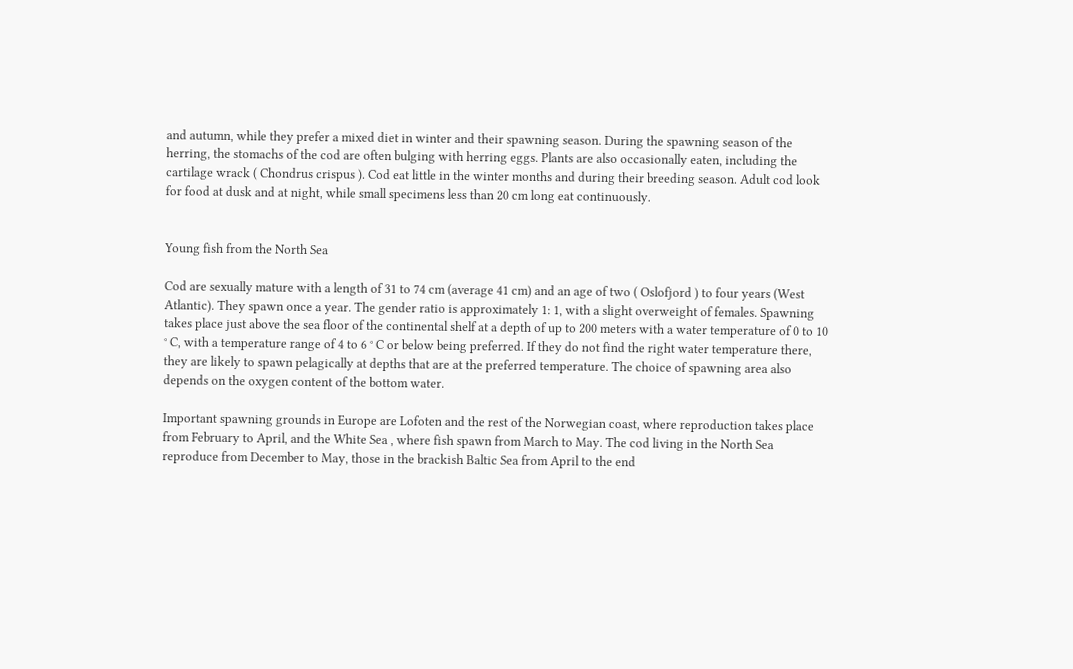and autumn, while they prefer a mixed diet in winter and their spawning season. During the spawning season of the herring, the stomachs of the cod are often bulging with herring eggs. Plants are also occasionally eaten, including the cartilage wrack ( Chondrus crispus ). Cod eat little in the winter months and during their breeding season. Adult cod look for food at dusk and at night, while small specimens less than 20 cm long eat continuously.


Young fish from the North Sea

Cod are sexually mature with a length of 31 to 74 cm (average 41 cm) and an age of two ( Oslofjord ) to four years (West Atlantic). They spawn once a year. The gender ratio is approximately 1: 1, with a slight overweight of females. Spawning takes place just above the sea floor of the continental shelf at a depth of up to 200 meters with a water temperature of 0 to 10 ° C, with a temperature range of 4 to 6 ° C or below being preferred. If they do not find the right water temperature there, they are likely to spawn pelagically at depths that are at the preferred temperature. The choice of spawning area also depends on the oxygen content of the bottom water.

Important spawning grounds in Europe are Lofoten and the rest of the Norwegian coast, where reproduction takes place from February to April, and the White Sea , where fish spawn from March to May. The cod living in the North Sea reproduce from December to May, those in the brackish Baltic Sea from April to the end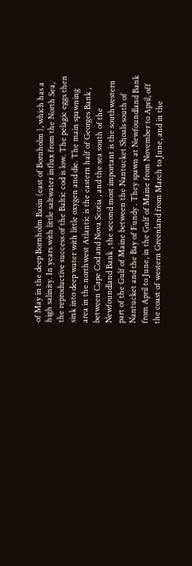of May in the deep Bornholm Basin (east of Bornholm ), which has a high salinity. In years with little saltwater influx from the North Sea, the reproductive success of the Baltic cod is low. The pelagic eggs then sink into deep water with little oxygen and die. The main spawning area in the northwest Atlantic is the eastern half of Georges Bank , between Cape Cod and Nova Scotia , and the sea south of the Newfoundland Bank , the second most important is the southwestern part of the Gulf of Maine between the Nantucket Shoals south of Nantucket and the Bay of Fundy . They spawn at Newfoundland Bank from April to June, in the Gulf of Maine from November to April, off the coast of western Greenland from March to June, and in the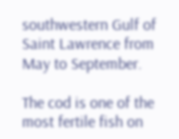southwestern Gulf of Saint Lawrence from May to September.

The cod is one of the most fertile fish on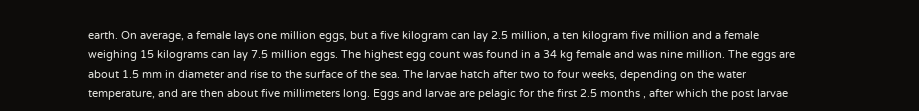earth. On average, a female lays one million eggs, but a five kilogram can lay 2.5 million, a ten kilogram five million and a female weighing 15 kilograms can lay 7.5 million eggs. The highest egg count was found in a 34 kg female and was nine million. The eggs are about 1.5 mm in diameter and rise to the surface of the sea. The larvae hatch after two to four weeks, depending on the water temperature, and are then about five millimeters long. Eggs and larvae are pelagic for the first 2.5 months , after which the post larvae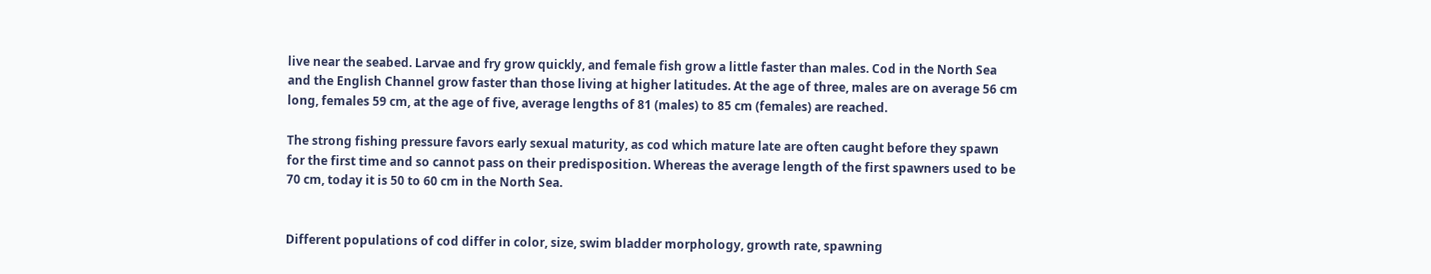live near the seabed. Larvae and fry grow quickly, and female fish grow a little faster than males. Cod in the North Sea and the English Channel grow faster than those living at higher latitudes. At the age of three, males are on average 56 cm long, females 59 cm, at the age of five, average lengths of 81 (males) to 85 cm (females) are reached.

The strong fishing pressure favors early sexual maturity, as cod which mature late are often caught before they spawn for the first time and so cannot pass on their predisposition. Whereas the average length of the first spawners used to be 70 cm, today it is 50 to 60 cm in the North Sea.


Different populations of cod differ in color, size, swim bladder morphology, growth rate, spawning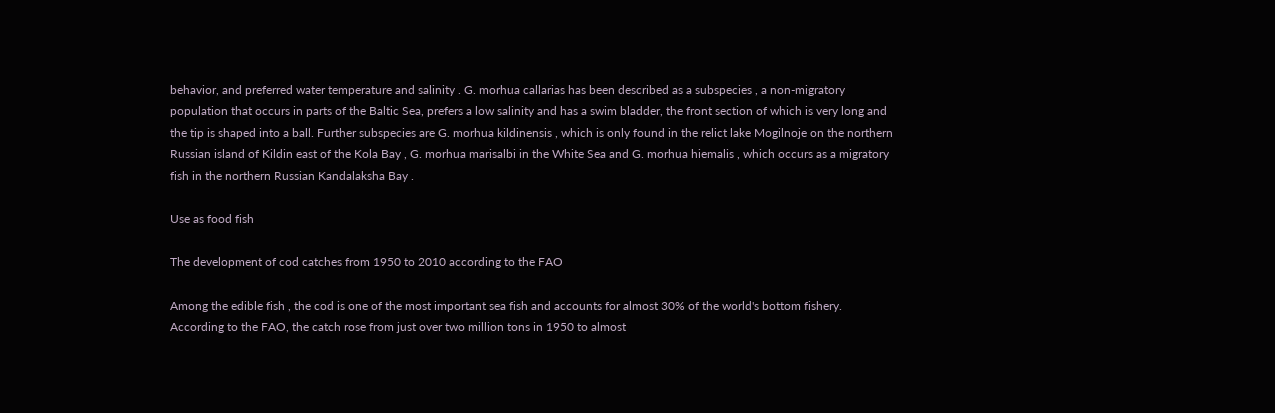behavior, and preferred water temperature and salinity . G. morhua callarias has been described as a subspecies , a non-migratory population that occurs in parts of the Baltic Sea, prefers a low salinity and has a swim bladder, the front section of which is very long and the tip is shaped into a ball. Further subspecies are G. morhua kildinensis , which is only found in the relict lake Mogilnoje on the northern Russian island of Kildin east of the Kola Bay , G. morhua marisalbi in the White Sea and G. morhua hiemalis , which occurs as a migratory fish in the northern Russian Kandalaksha Bay .

Use as food fish

The development of cod catches from 1950 to 2010 according to the FAO

Among the edible fish , the cod is one of the most important sea fish and accounts for almost 30% of the world's bottom fishery. According to the FAO, the catch rose from just over two million tons in 1950 to almost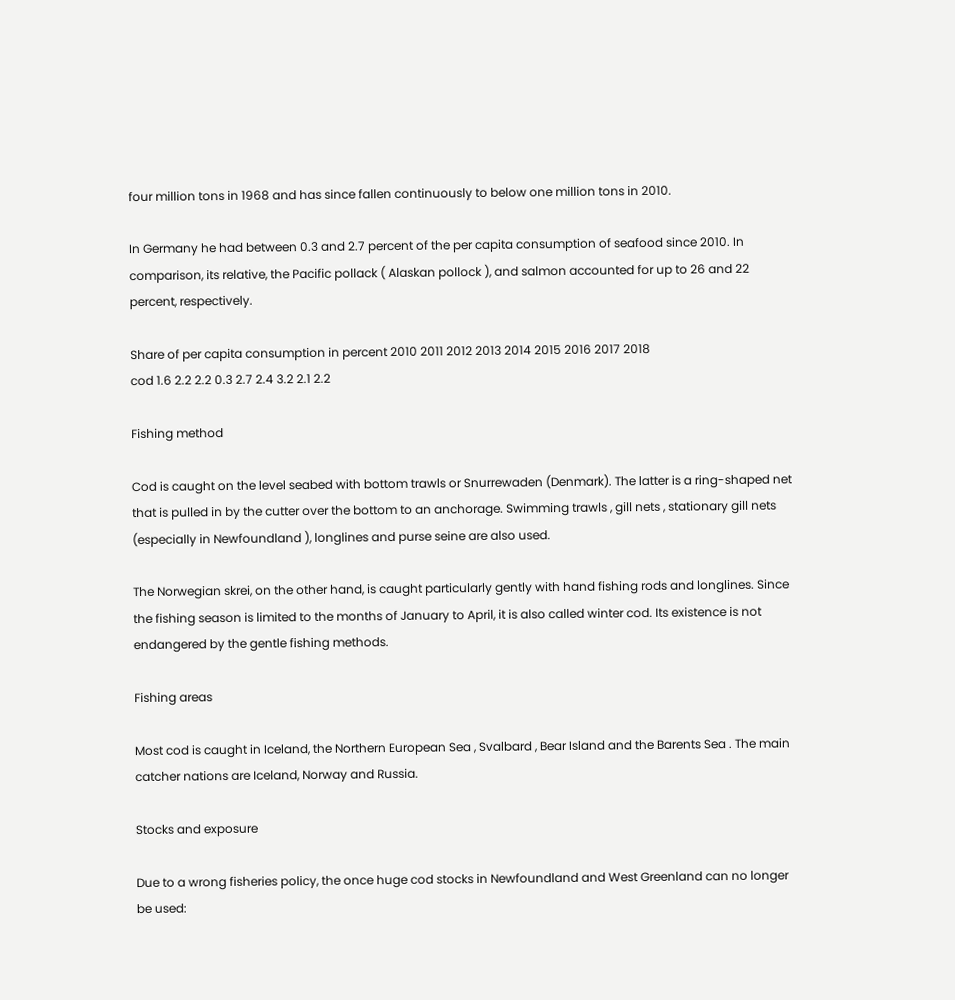four million tons in 1968 and has since fallen continuously to below one million tons in 2010.

In Germany he had between 0.3 and 2.7 percent of the per capita consumption of seafood since 2010. In comparison, its relative, the Pacific pollack ( Alaskan pollock ), and salmon accounted for up to 26 and 22 percent, respectively.

Share of per capita consumption in percent 2010 2011 2012 2013 2014 2015 2016 2017 2018
cod 1.6 2.2 2.2 0.3 2.7 2.4 3.2 2.1 2.2

Fishing method

Cod is caught on the level seabed with bottom trawls or Snurrewaden (Denmark). The latter is a ring-shaped net that is pulled in by the cutter over the bottom to an anchorage. Swimming trawls , gill nets , stationary gill nets (especially in Newfoundland ), longlines and purse seine are also used.

The Norwegian skrei, on the other hand, is caught particularly gently with hand fishing rods and longlines. Since the fishing season is limited to the months of January to April, it is also called winter cod. Its existence is not endangered by the gentle fishing methods.

Fishing areas

Most cod is caught in Iceland, the Northern European Sea , Svalbard , Bear Island and the Barents Sea . The main catcher nations are Iceland, Norway and Russia.

Stocks and exposure

Due to a wrong fisheries policy, the once huge cod stocks in Newfoundland and West Greenland can no longer be used: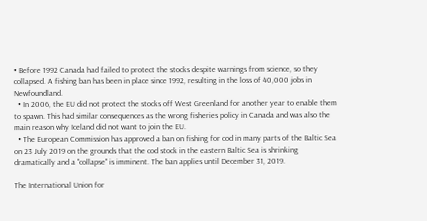• Before 1992 Canada had failed to protect the stocks despite warnings from science, so they collapsed. A fishing ban has been in place since 1992, resulting in the loss of 40,000 jobs in Newfoundland.
  • In 2006, the EU did not protect the stocks off West Greenland for another year to enable them to spawn. This had similar consequences as the wrong fisheries policy in Canada and was also the main reason why Iceland did not want to join the EU.
  • The European Commission has approved a ban on fishing for cod in many parts of the Baltic Sea on 23 July 2019 on the grounds that the cod stock in the eastern Baltic Sea is shrinking dramatically and a "collapse" is imminent. The ban applies until December 31, 2019.

The International Union for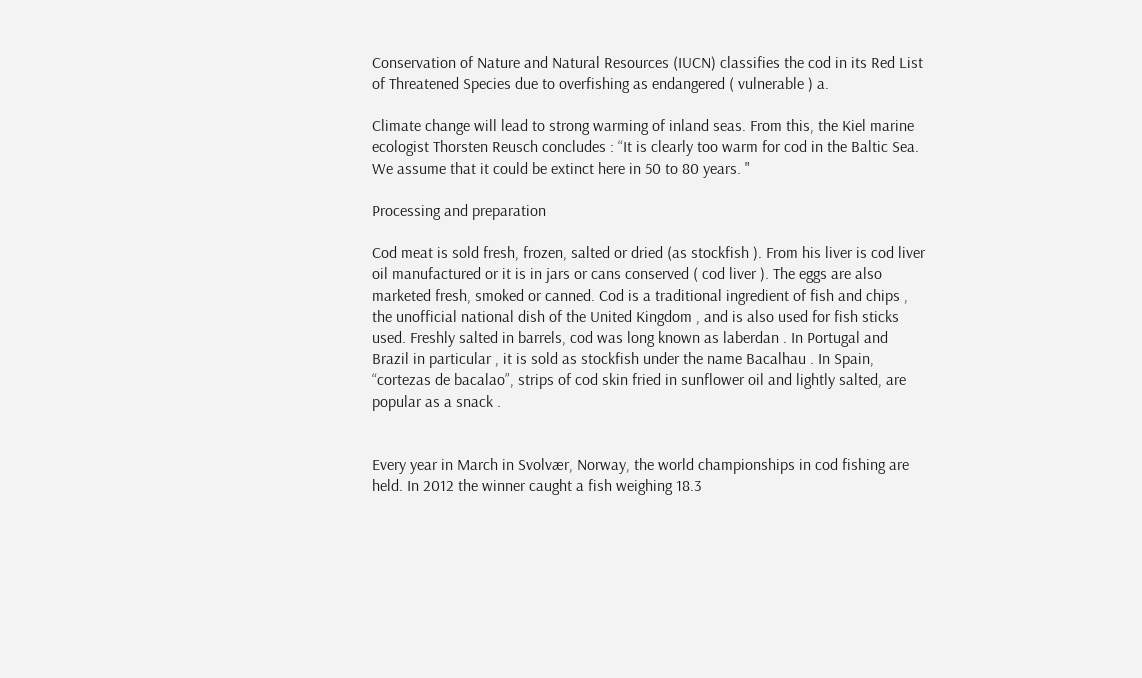Conservation of Nature and Natural Resources (IUCN) classifies the cod in its Red List of Threatened Species due to overfishing as endangered ( vulnerable ) a.

Climate change will lead to strong warming of inland seas. From this, the Kiel marine ecologist Thorsten Reusch concludes : “It is clearly too warm for cod in the Baltic Sea. We assume that it could be extinct here in 50 to 80 years. "

Processing and preparation

Cod meat is sold fresh, frozen, salted or dried (as stockfish ). From his liver is cod liver oil manufactured or it is in jars or cans conserved ( cod liver ). The eggs are also marketed fresh, smoked or canned. Cod is a traditional ingredient of fish and chips , the unofficial national dish of the United Kingdom , and is also used for fish sticks used. Freshly salted in barrels, cod was long known as laberdan . In Portugal and Brazil in particular , it is sold as stockfish under the name Bacalhau . In Spain, “cortezas de bacalao”, strips of cod skin fried in sunflower oil and lightly salted, are popular as a snack .


Every year in March in Svolvær, Norway, the world championships in cod fishing are held. In 2012 the winner caught a fish weighing 18.3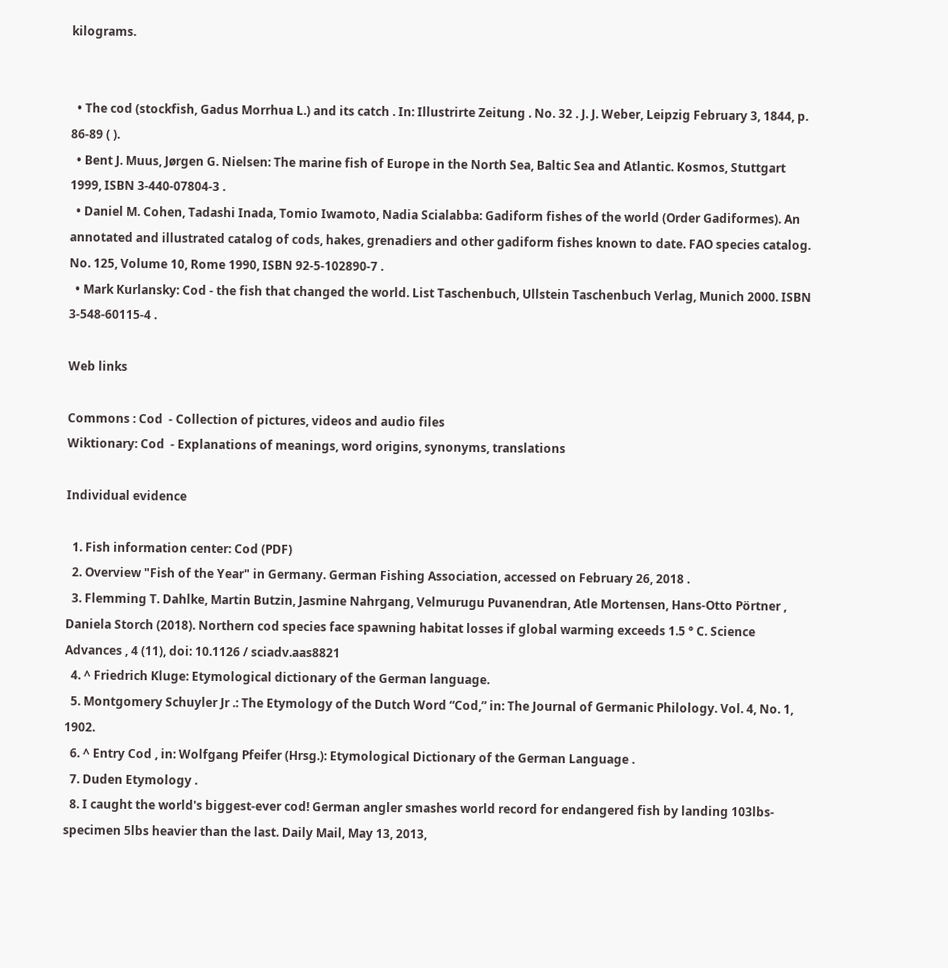kilograms.


  • The cod (stockfish, Gadus Morrhua L.) and its catch . In: Illustrirte Zeitung . No. 32 . J. J. Weber, Leipzig February 3, 1844, p. 86-89 ( ).
  • Bent J. Muus, Jørgen G. Nielsen: The marine fish of Europe in the North Sea, Baltic Sea and Atlantic. Kosmos, Stuttgart 1999, ISBN 3-440-07804-3 .
  • Daniel M. Cohen, Tadashi Inada, Tomio Iwamoto, Nadia Scialabba: Gadiform fishes of the world (Order Gadiformes). An annotated and illustrated catalog of cods, hakes, grenadiers and other gadiform fishes known to date. FAO species catalog. No. 125, Volume 10, Rome 1990, ISBN 92-5-102890-7 .
  • Mark Kurlansky: Cod - the fish that changed the world. List Taschenbuch, Ullstein Taschenbuch Verlag, Munich 2000. ISBN 3-548-60115-4 .

Web links

Commons : Cod  - Collection of pictures, videos and audio files
Wiktionary: Cod  - Explanations of meanings, word origins, synonyms, translations

Individual evidence

  1. Fish information center: Cod (PDF)
  2. Overview "Fish of the Year" in Germany. German Fishing Association, accessed on February 26, 2018 .
  3. Flemming T. Dahlke, Martin Butzin, Jasmine Nahrgang, Velmurugu Puvanendran, Atle Mortensen, Hans-Otto Pörtner , Daniela Storch (2018). Northern cod species face spawning habitat losses if global warming exceeds 1.5 ° C. Science Advances , 4 (11), doi: 10.1126 / sciadv.aas8821
  4. ^ Friedrich Kluge: Etymological dictionary of the German language.
  5. Montgomery Schuyler Jr .: The Etymology of the Dutch Word “Cod,” in: The Journal of Germanic Philology. Vol. 4, No. 1, 1902.
  6. ^ Entry Cod , in: Wolfgang Pfeifer (Hrsg.): Etymological Dictionary of the German Language .
  7. Duden Etymology .
  8. I caught the world's biggest-ever cod! German angler smashes world record for endangered fish by landing 103lbs-specimen 5lbs heavier than the last. Daily Mail, May 13, 2013,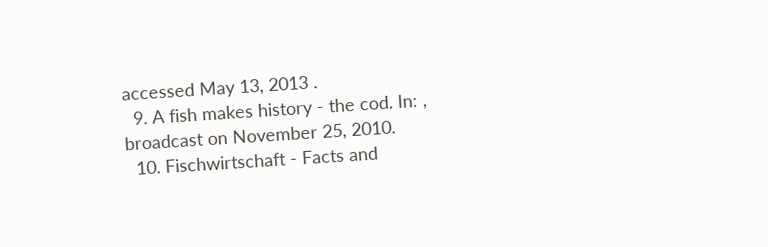accessed May 13, 2013 .
  9. A fish makes history - the cod. In: , broadcast on November 25, 2010.
  10. Fischwirtschaft - Facts and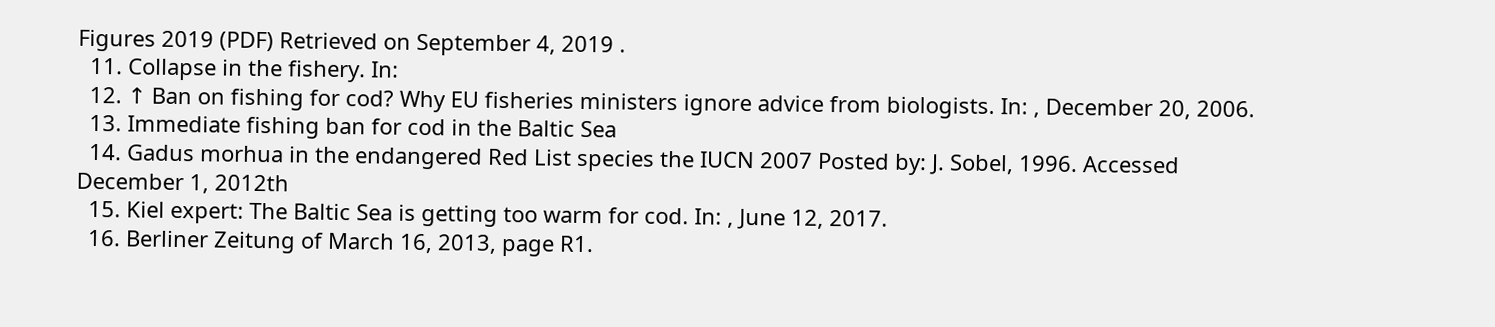Figures 2019 (PDF) Retrieved on September 4, 2019 .
  11. Collapse in the fishery. In:
  12. ↑ Ban on fishing for cod? Why EU fisheries ministers ignore advice from biologists. In: , December 20, 2006.
  13. Immediate fishing ban for cod in the Baltic Sea
  14. Gadus morhua in the endangered Red List species the IUCN 2007 Posted by: J. Sobel, 1996. Accessed December 1, 2012th
  15. Kiel expert: The Baltic Sea is getting too warm for cod. In: , June 12, 2017.
  16. Berliner Zeitung of March 16, 2013, page R1.